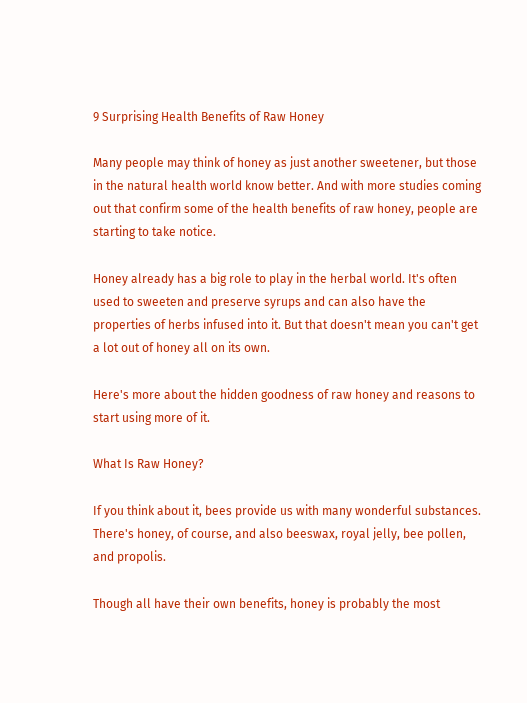9 Surprising Health Benefits of Raw Honey

Many people may think of honey as just another sweetener, but those in the natural health world know better. And with more studies coming out that confirm some of the health benefits of raw honey, people are starting to take notice.

Honey already has a big role to play in the herbal world. It's often used to sweeten and preserve syrups and can also have the properties of herbs infused into it. But that doesn't mean you can't get a lot out of honey all on its own.

Here's more about the hidden goodness of raw honey and reasons to start using more of it.

What Is Raw Honey?

If you think about it, bees provide us with many wonderful substances. There's honey, of course, and also beeswax, royal jelly, bee pollen, and propolis.

Though all have their own benefits, honey is probably the most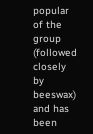popular of the group (followed closely by beeswax) and has been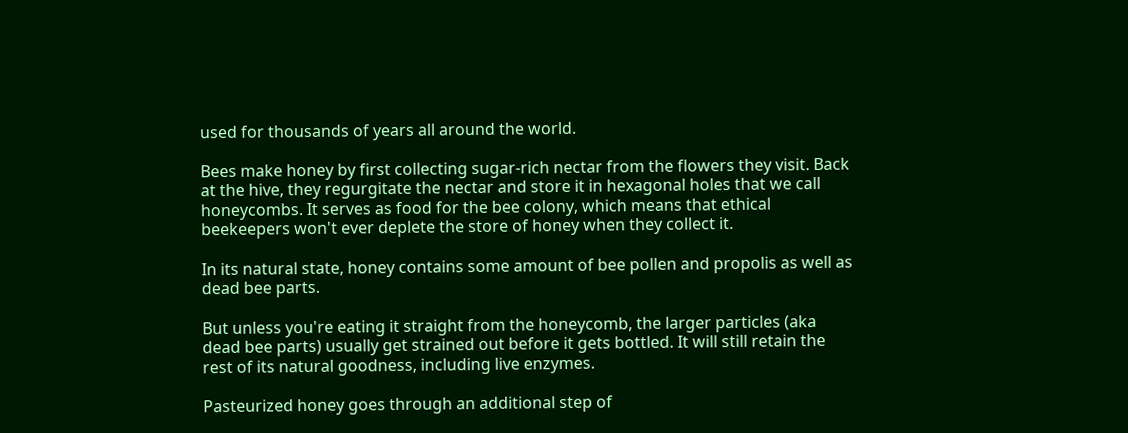used for thousands of years all around the world.

Bees make honey by first collecting sugar-rich nectar from the flowers they visit. Back at the hive, they regurgitate the nectar and store it in hexagonal holes that we call honeycombs. It serves as food for the bee colony, which means that ethical beekeepers won't ever deplete the store of honey when they collect it.

In its natural state, honey contains some amount of bee pollen and propolis as well as dead bee parts.

But unless you're eating it straight from the honeycomb, the larger particles (aka dead bee parts) usually get strained out before it gets bottled. It will still retain the rest of its natural goodness, including live enzymes.

Pasteurized honey goes through an additional step of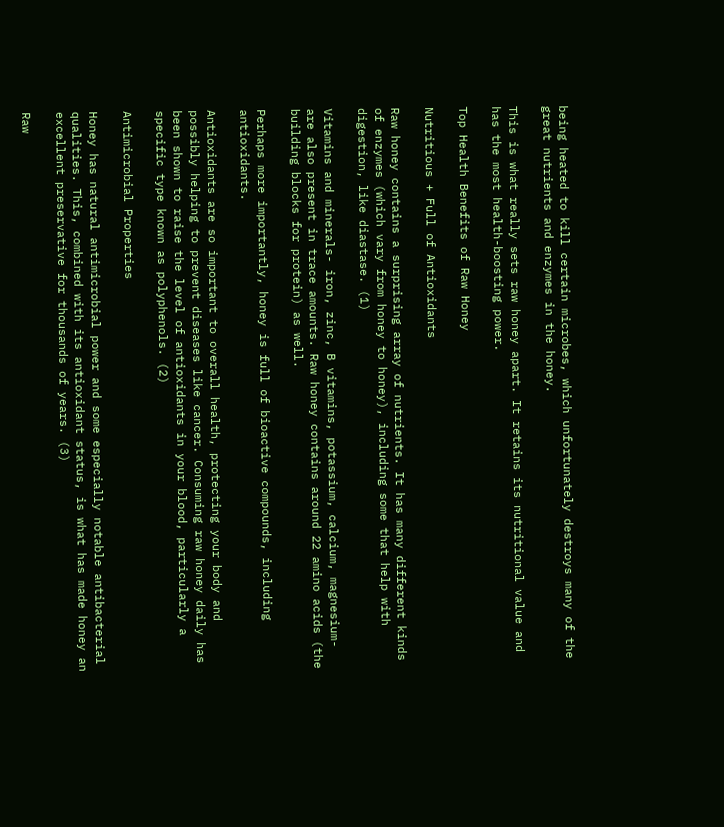being heated to kill certain microbes, which unfortunately destroys many of the great nutrients and enzymes in the honey.

This is what really sets raw honey apart. It retains its nutritional value and has the most health-boosting power.

Top Health Benefits of Raw Honey

Nutritious + Full of Antioxidants

Raw honey contains a surprising array of nutrients. It has many different kinds of enzymes (which vary from honey to honey), including some that help with digestion, like diastase. (1)

Vitamins and minerals- iron, zinc, B vitamins, potassium, calcium, magnesium- are also present in trace amounts. Raw honey contains around 22 amino acids (the building blocks for protein) as well.

Perhaps more importantly, honey is full of bioactive compounds, including antioxidants.

Antioxidants are so important to overall health, protecting your body and possibly helping to prevent diseases like cancer. Consuming raw honey daily has been shown to raise the level of antioxidants in your blood, particularly a specific type known as polyphenols. (2)

Antimicrobial Properties

Honey has natural antimicrobial power and some especially notable antibacterial qualities. This, combined with its antioxidant status, is what has made honey an excellent preservative for thousands of years. (3)

Raw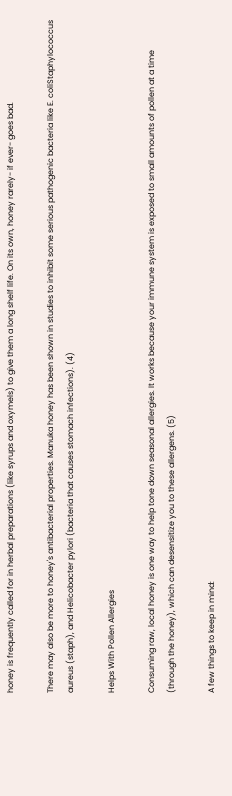honey is frequently called for in herbal preparations (like syrups and oxymels) to give them a long shelf life. On its own, honey rarely- if ever- goes bad.

There may also be more to honey's antibacterial properties. Manuka honey has been shown in studies to inhibit some serious pathogenic bacteria like E. coliStaphylococcus aureus (staph), and Helicobacter pylori (bacteria that causes stomach infections). (4)

Helps With Pollen Allergies

Consuming raw, local honey is one way to help tone down seasonal allergies. It works because your immune system is exposed to small amounts of pollen at a time (through the honey), which can desensitize you to these allergens. (5)

A few things to keep in mind: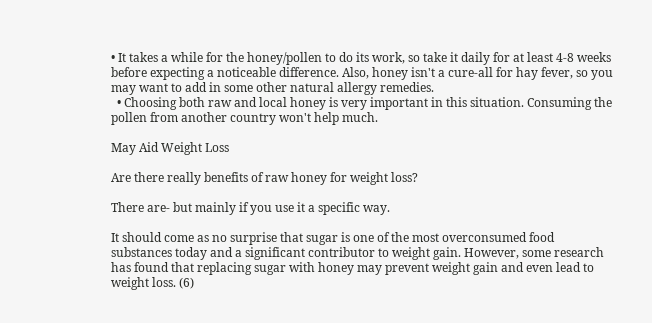• It takes a while for the honey/pollen to do its work, so take it daily for at least 4-8 weeks before expecting a noticeable difference. Also, honey isn't a cure-all for hay fever, so you may want to add in some other natural allergy remedies.
  • Choosing both raw and local honey is very important in this situation. Consuming the pollen from another country won't help much.

May Aid Weight Loss

Are there really benefits of raw honey for weight loss?

There are- but mainly if you use it a specific way.

It should come as no surprise that sugar is one of the most overconsumed food substances today and a significant contributor to weight gain. However, some research has found that replacing sugar with honey may prevent weight gain and even lead to weight loss. (6)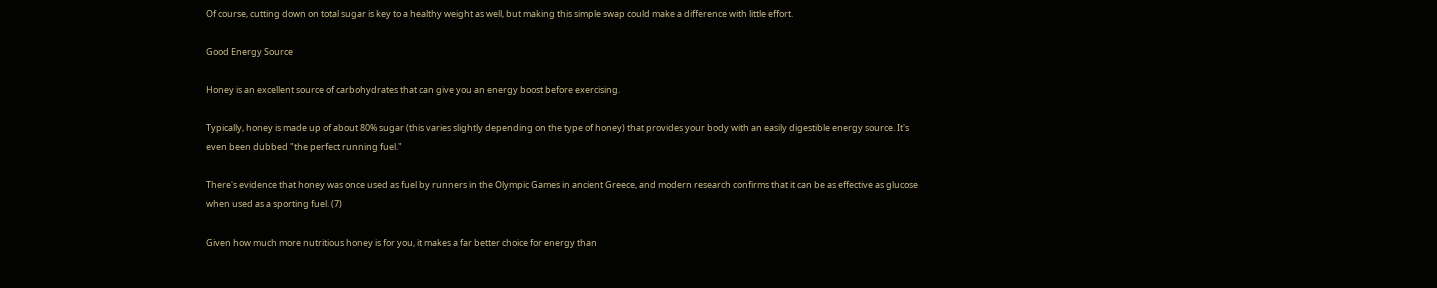Of course, cutting down on total sugar is key to a healthy weight as well, but making this simple swap could make a difference with little effort.

Good Energy Source

Honey is an excellent source of carbohydrates that can give you an energy boost before exercising.

Typically, honey is made up of about 80% sugar (this varies slightly depending on the type of honey) that provides your body with an easily digestible energy source. It's even been dubbed "the perfect running fuel."

There's evidence that honey was once used as fuel by runners in the Olympic Games in ancient Greece, and modern research confirms that it can be as effective as glucose when used as a sporting fuel. (7)

Given how much more nutritious honey is for you, it makes a far better choice for energy than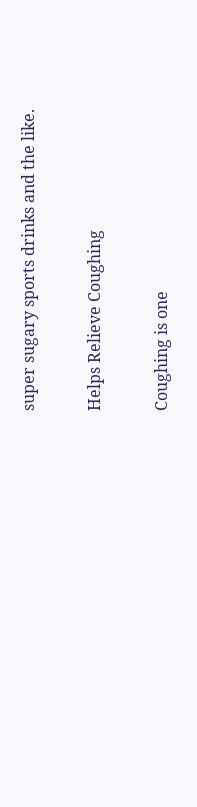super sugary sports drinks and the like.

Helps Relieve Coughing

Coughing is one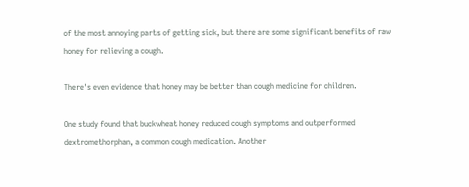of the most annoying parts of getting sick, but there are some significant benefits of raw honey for relieving a cough.

There's even evidence that honey may be better than cough medicine for children.

One study found that buckwheat honey reduced cough symptoms and outperformed dextromethorphan, a common cough medication. Another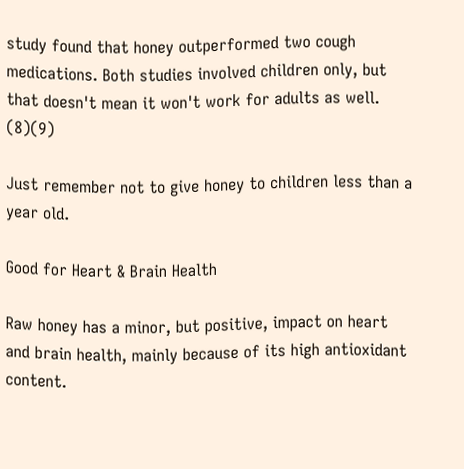study found that honey outperformed two cough medications. Both studies involved children only, but that doesn't mean it won't work for adults as well. (8)(9)

Just remember not to give honey to children less than a year old.

Good for Heart & Brain Health

Raw honey has a minor, but positive, impact on heart and brain health, mainly because of its high antioxidant content.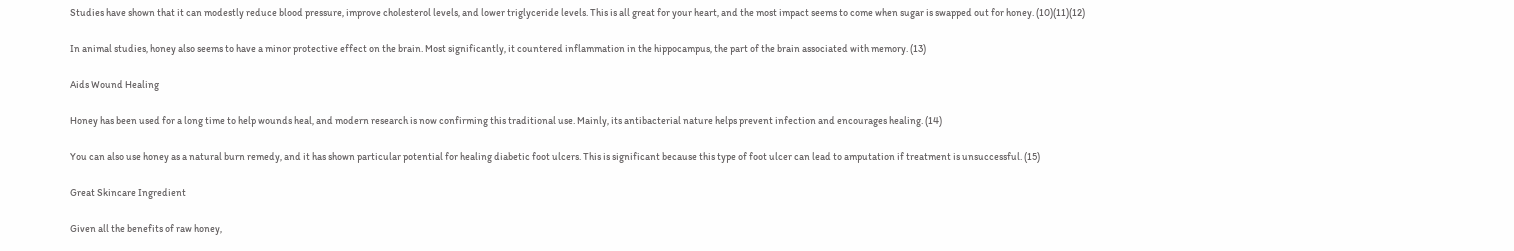Studies have shown that it can modestly reduce blood pressure, improve cholesterol levels, and lower triglyceride levels. This is all great for your heart, and the most impact seems to come when sugar is swapped out for honey. (10)(11)(12)

In animal studies, honey also seems to have a minor protective effect on the brain. Most significantly, it countered inflammation in the hippocampus, the part of the brain associated with memory. (13)

Aids Wound Healing

Honey has been used for a long time to help wounds heal, and modern research is now confirming this traditional use. Mainly, its antibacterial nature helps prevent infection and encourages healing. (14)

You can also use honey as a natural burn remedy, and it has shown particular potential for healing diabetic foot ulcers. This is significant because this type of foot ulcer can lead to amputation if treatment is unsuccessful. (15)

Great Skincare Ingredient

Given all the benefits of raw honey,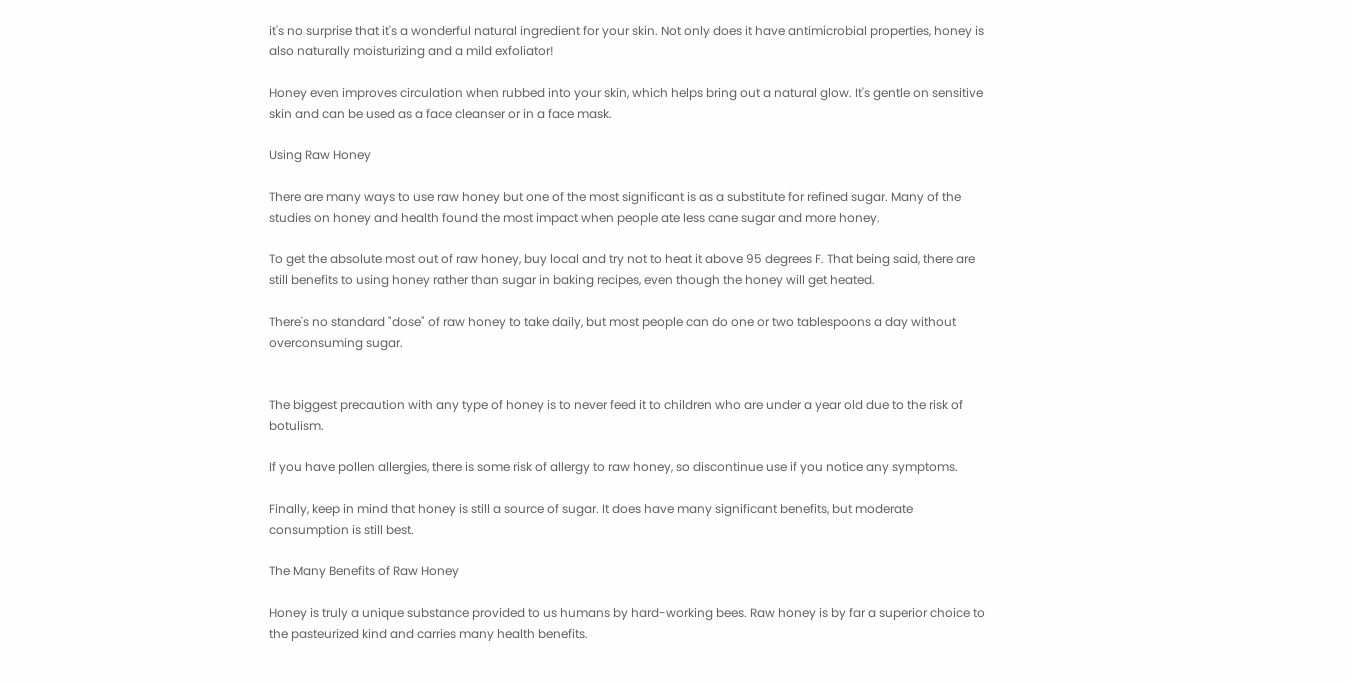it's no surprise that it's a wonderful natural ingredient for your skin. Not only does it have antimicrobial properties, honey is also naturally moisturizing and a mild exfoliator!

Honey even improves circulation when rubbed into your skin, which helps bring out a natural glow. It's gentle on sensitive skin and can be used as a face cleanser or in a face mask.

Using Raw Honey

There are many ways to use raw honey but one of the most significant is as a substitute for refined sugar. Many of the studies on honey and health found the most impact when people ate less cane sugar and more honey.

To get the absolute most out of raw honey, buy local and try not to heat it above 95 degrees F. That being said, there are still benefits to using honey rather than sugar in baking recipes, even though the honey will get heated.

There's no standard "dose" of raw honey to take daily, but most people can do one or two tablespoons a day without overconsuming sugar.


The biggest precaution with any type of honey is to never feed it to children who are under a year old due to the risk of botulism.

If you have pollen allergies, there is some risk of allergy to raw honey, so discontinue use if you notice any symptoms.

Finally, keep in mind that honey is still a source of sugar. It does have many significant benefits, but moderate consumption is still best.

The Many Benefits of Raw Honey

Honey is truly a unique substance provided to us humans by hard-working bees. Raw honey is by far a superior choice to the pasteurized kind and carries many health benefits.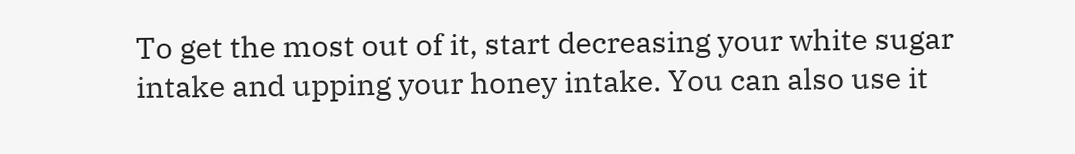To get the most out of it, start decreasing your white sugar intake and upping your honey intake. You can also use it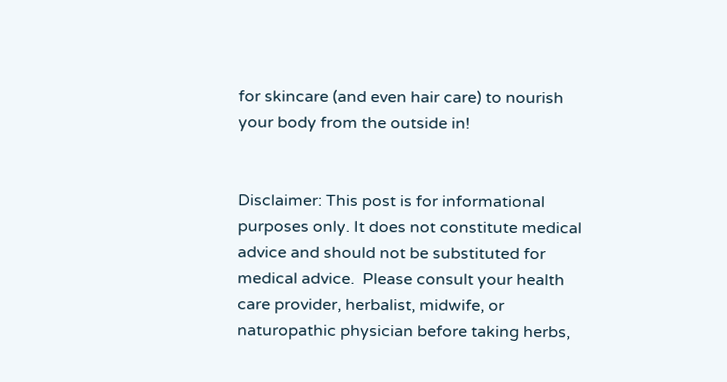for skincare (and even hair care) to nourish your body from the outside in!


Disclaimer: This post is for informational purposes only. It does not constitute medical advice and should not be substituted for medical advice.  Please consult your health care provider, herbalist, midwife, or naturopathic physician before taking herbs,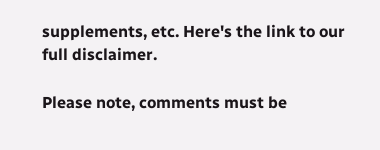supplements, etc. Here's the link to our full disclaimer.

Please note, comments must be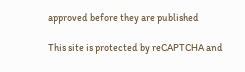approved before they are published

This site is protected by reCAPTCHA and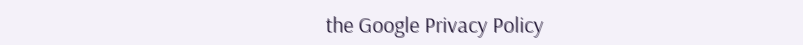the Google Privacy Policy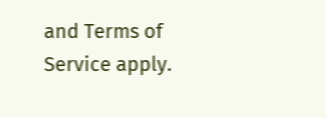and Terms of Service apply.